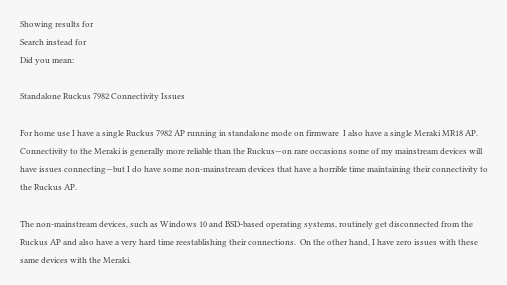Showing results for
Search instead for
Did you mean:

Standalone Ruckus 7982 Connectivity Issues

For home use I have a single Ruckus 7982 AP running in standalone mode on firmware  I also have a single Meraki MR18 AP.  Connectivity to the Meraki is generally more reliable than the Ruckus—on rare occasions some of my mainstream devices will have issues connecting—but I do have some non-mainstream devices that have a horrible time maintaining their connectivity to the Ruckus AP.

The non-mainstream devices, such as Windows 10 and BSD-based operating systems, routinely get disconnected from the Ruckus AP and also have a very hard time reestablishing their connections.  On the other hand, I have zero issues with these same devices with the Meraki.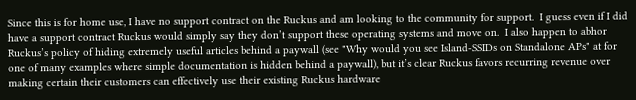Since this is for home use, I have no support contract on the Ruckus and am looking to the community for support.  I guess even if I did have a support contract Ruckus would simply say they don’t support these operating systems and move on.  I also happen to abhor Ruckus’s policy of hiding extremely useful articles behind a paywall (see "Why would you see Island-SSIDs on Standalone APs" at for one of many examples where simple documentation is hidden behind a paywall), but it’s clear Ruckus favors recurring revenue over making certain their customers can effectively use their existing Ruckus hardware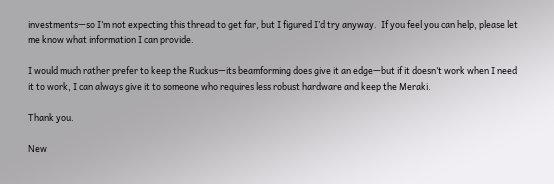investments—so I’m not expecting this thread to get far, but I figured I’d try anyway.  If you feel you can help, please let me know what information I can provide.

I would much rather prefer to keep the Ruckus—its beamforming does give it an edge—but if it doesn’t work when I need it to work, I can always give it to someone who requires less robust hardware and keep the Meraki.

Thank you.

New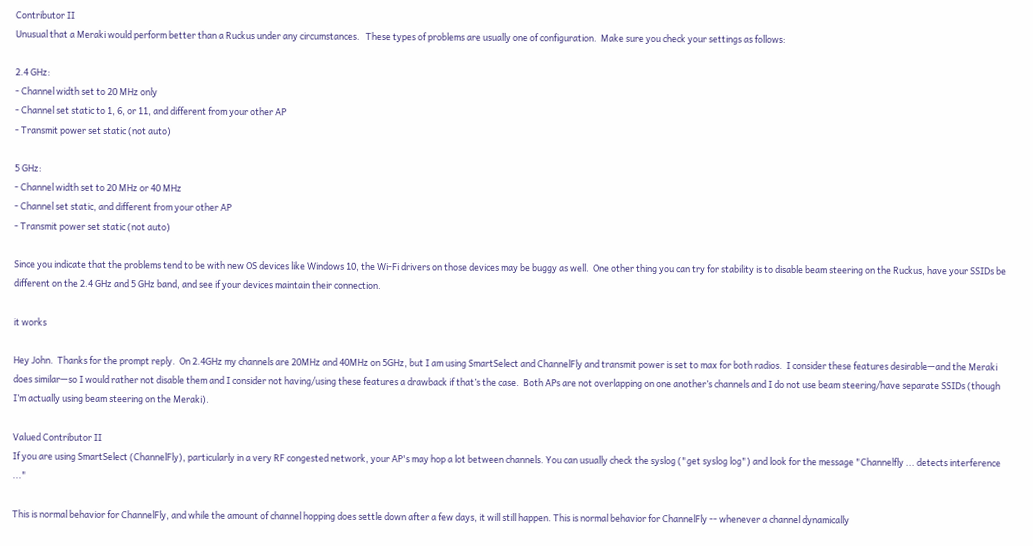Contributor II
Unusual that a Meraki would perform better than a Ruckus under any circumstances.   These types of problems are usually one of configuration.  Make sure you check your settings as follows:

2.4 GHz:
- Channel width set to 20 MHz only
- Channel set static to 1, 6, or 11, and different from your other AP
- Transmit power set static (not auto)

5 GHz:
- Channel width set to 20 MHz or 40 MHz
- Channel set static, and different from your other AP
- Transmit power set static (not auto)

Since you indicate that the problems tend to be with new OS devices like Windows 10, the Wi-Fi drivers on those devices may be buggy as well.  One other thing you can try for stability is to disable beam steering on the Ruckus, have your SSIDs be different on the 2.4 GHz and 5 GHz band, and see if your devices maintain their connection.

it works

Hey John.  Thanks for the prompt reply.  On 2.4GHz my channels are 20MHz and 40MHz on 5GHz, but I am using SmartSelect and ChannelFly and transmit power is set to max for both radios.  I consider these features desirable—and the Meraki does similar—so I would rather not disable them and I consider not having/using these features a drawback if that’s the case.  Both APs are not overlapping on one another’s channels and I do not use beam steering/have separate SSIDs (though I’m actually using beam steering on the Meraki).

Valued Contributor II
If you are using SmartSelect (ChannelFly), particularly in a very RF congested network, your AP's may hop a lot between channels. You can usually check the syslog ("get syslog log") and look for the message "Channelfly ... detects interference ..."

This is normal behavior for ChannelFly, and while the amount of channel hopping does settle down after a few days, it will still happen. This is normal behavior for ChannelFly -- whenever a channel dynamically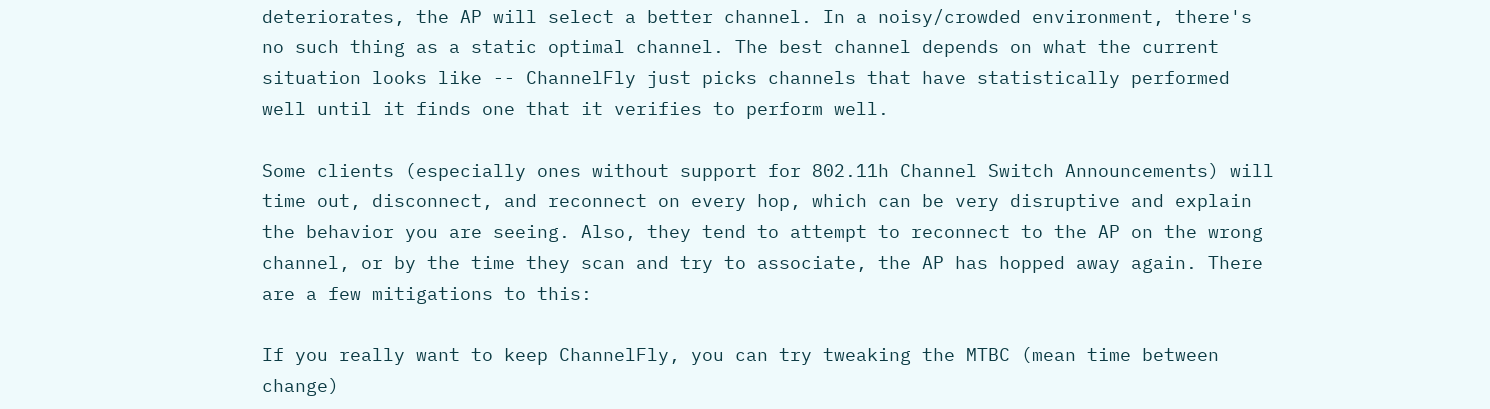deteriorates, the AP will select a better channel. In a noisy/crowded environment, there's no such thing as a static optimal channel. The best channel depends on what the current situation looks like -- ChannelFly just picks channels that have statistically performed well until it finds one that it verifies to perform well.

Some clients (especially ones without support for 802.11h Channel Switch Announcements) will time out, disconnect, and reconnect on every hop, which can be very disruptive and explain the behavior you are seeing. Also, they tend to attempt to reconnect to the AP on the wrong channel, or by the time they scan and try to associate, the AP has hopped away again. There are a few mitigations to this:

If you really want to keep ChannelFly, you can try tweaking the MTBC (mean time between change)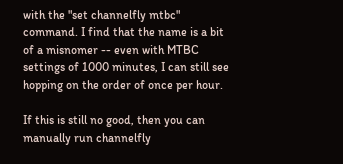with the "set channelfly mtbc" command. I find that the name is a bit of a misnomer -- even with MTBC settings of 1000 minutes, I can still see hopping on the order of once per hour.

If this is still no good, then you can manually run channelfly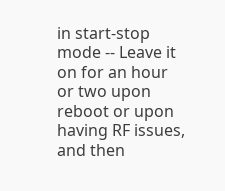in start-stop mode -- Leave it on for an hour or two upon reboot or upon having RF issues, and then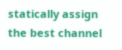statically assign the best channel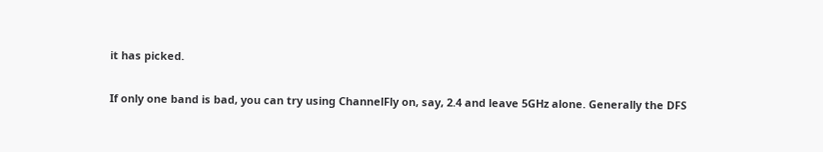it has picked.

If only one band is bad, you can try using ChannelFly on, say, 2.4 and leave 5GHz alone. Generally the DFS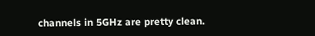channels in 5GHz are pretty clean.